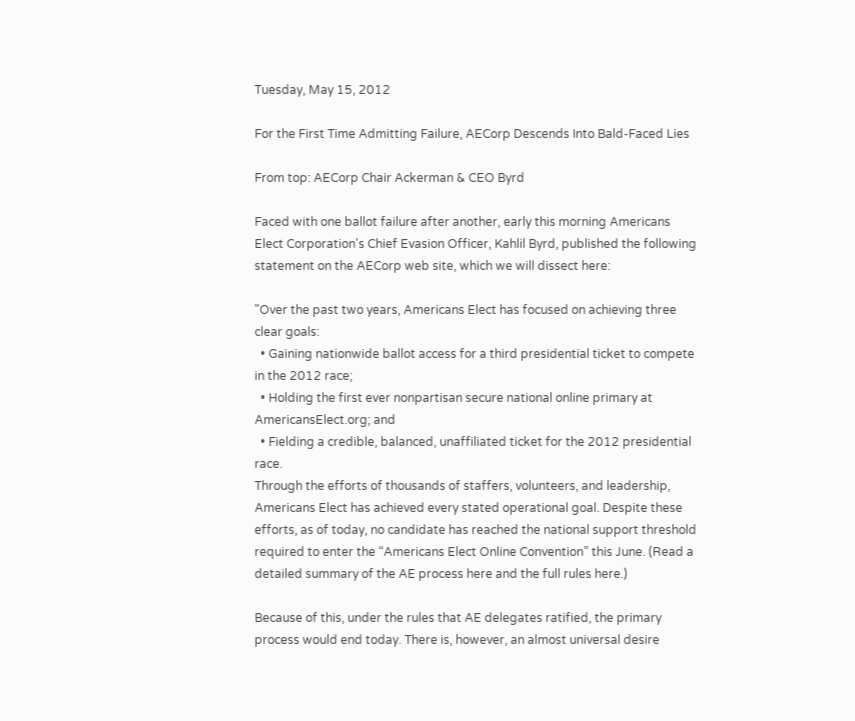Tuesday, May 15, 2012

For the First Time Admitting Failure, AECorp Descends Into Bald-Faced Lies

From top: AECorp Chair Ackerman & CEO Byrd

Faced with one ballot failure after another, early this morning Americans Elect Corporation's Chief Evasion Officer, Kahlil Byrd, published the following statement on the AECorp web site, which we will dissect here:

"Over the past two years, Americans Elect has focused on achieving three clear goals:
  • Gaining nationwide ballot access for a third presidential ticket to compete in the 2012 race;
  • Holding the first ever nonpartisan secure national online primary at AmericansElect.org; and
  • Fielding a credible, balanced, unaffiliated ticket for the 2012 presidential race.
Through the efforts of thousands of staffers, volunteers, and leadership, Americans Elect has achieved every stated operational goal. Despite these efforts, as of today, no candidate has reached the national support threshold required to enter the “Americans Elect Online Convention” this June. (Read a detailed summary of the AE process here and the full rules here.)

Because of this, under the rules that AE delegates ratified, the primary process would end today. There is, however, an almost universal desire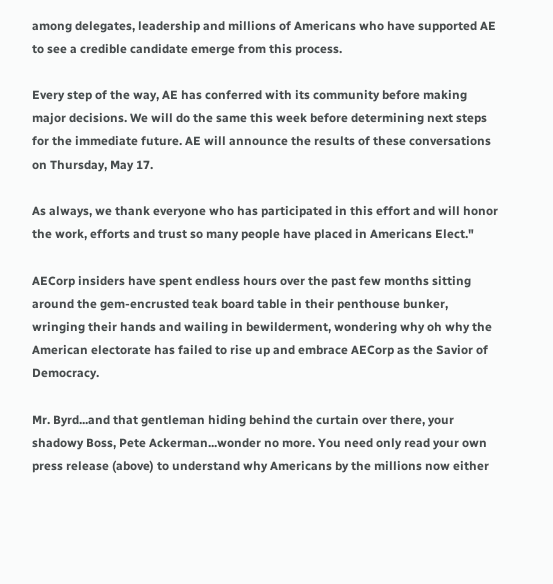among delegates, leadership and millions of Americans who have supported AE to see a credible candidate emerge from this process.

Every step of the way, AE has conferred with its community before making major decisions. We will do the same this week before determining next steps for the immediate future. AE will announce the results of these conversations on Thursday, May 17.

As always, we thank everyone who has participated in this effort and will honor the work, efforts and trust so many people have placed in Americans Elect."

AECorp insiders have spent endless hours over the past few months sitting around the gem-encrusted teak board table in their penthouse bunker, wringing their hands and wailing in bewilderment, wondering why oh why the American electorate has failed to rise up and embrace AECorp as the Savior of Democracy.

Mr. Byrd...and that gentleman hiding behind the curtain over there, your shadowy Boss, Pete Ackerman...wonder no more. You need only read your own press release (above) to understand why Americans by the millions now either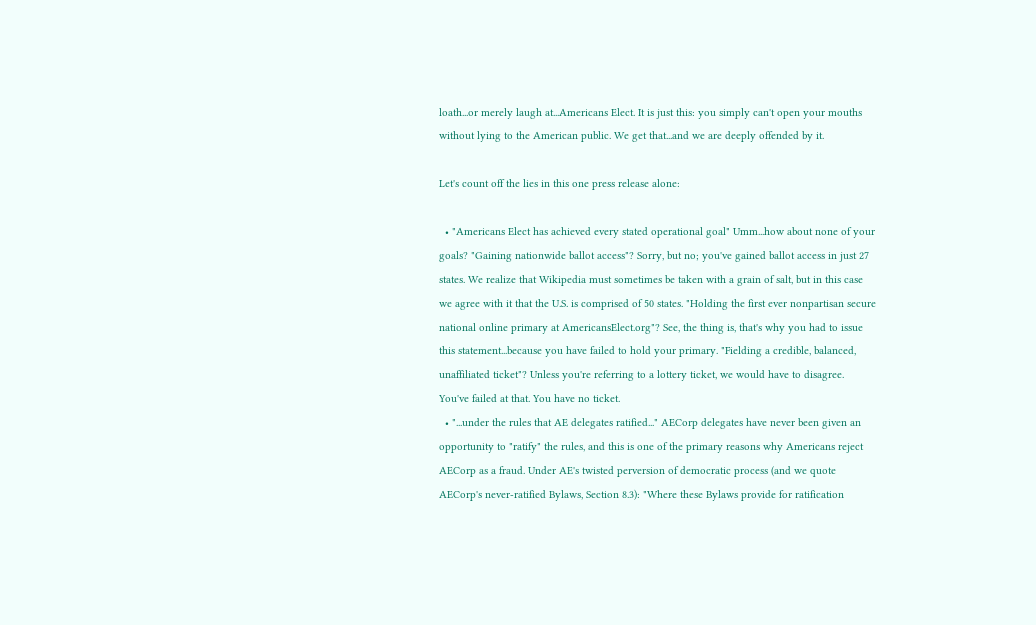loath...or merely laugh at...Americans Elect. It is just this: you simply can't open your mouths without lying to the American public. We get that...and we are deeply offended by it.

Let's count off the lies in this one press release alone:

  • "Americans Elect has achieved every stated operational goal" Umm...how about none of your goals? "Gaining nationwide ballot access"? Sorry, but no; you've gained ballot access in just 27 states. We realize that Wikipedia must sometimes be taken with a grain of salt, but in this case we agree with it that the U.S. is comprised of 50 states. "Holding the first ever nonpartisan secure national online primary at AmericansElect.org"? See, the thing is, that's why you had to issue this statement...because you have failed to hold your primary. "Fielding a credible, balanced, unaffiliated ticket"? Unless you're referring to a lottery ticket, we would have to disagree. You've failed at that. You have no ticket.
  • "...under the rules that AE delegates ratified..." AECorp delegates have never been given an opportunity to "ratify" the rules, and this is one of the primary reasons why Americans reject AECorp as a fraud. Under AE's twisted perversion of democratic process (and we quote AECorp's never-ratified Bylaws, Section 8.3): "Where these Bylaws provide for ratification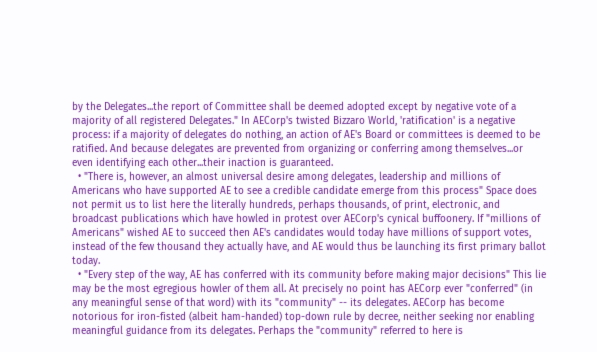by the Delegates...the report of Committee shall be deemed adopted except by negative vote of a majority of all registered Delegates." In AECorp's twisted Bizzaro World, 'ratification' is a negative process: if a majority of delegates do nothing, an action of AE's Board or committees is deemed to be ratified. And because delegates are prevented from organizing or conferring among themselves...or even identifying each other...their inaction is guaranteed.
  • "There is, however, an almost universal desire among delegates, leadership and millions of Americans who have supported AE to see a credible candidate emerge from this process" Space does not permit us to list here the literally hundreds, perhaps thousands, of print, electronic, and broadcast publications which have howled in protest over AECorp's cynical buffoonery. If "millions of Americans" wished AE to succeed then AE's candidates would today have millions of support votes, instead of the few thousand they actually have, and AE would thus be launching its first primary ballot today.
  • "Every step of the way, AE has conferred with its community before making major decisions" This lie may be the most egregious howler of them all. At precisely no point has AECorp ever "conferred" (in any meaningful sense of that word) with its "community" -- its delegates. AECorp has become notorious for iron-fisted (albeit ham-handed) top-down rule by decree, neither seeking nor enabling meaningful guidance from its delegates. Perhaps the "community" referred to here is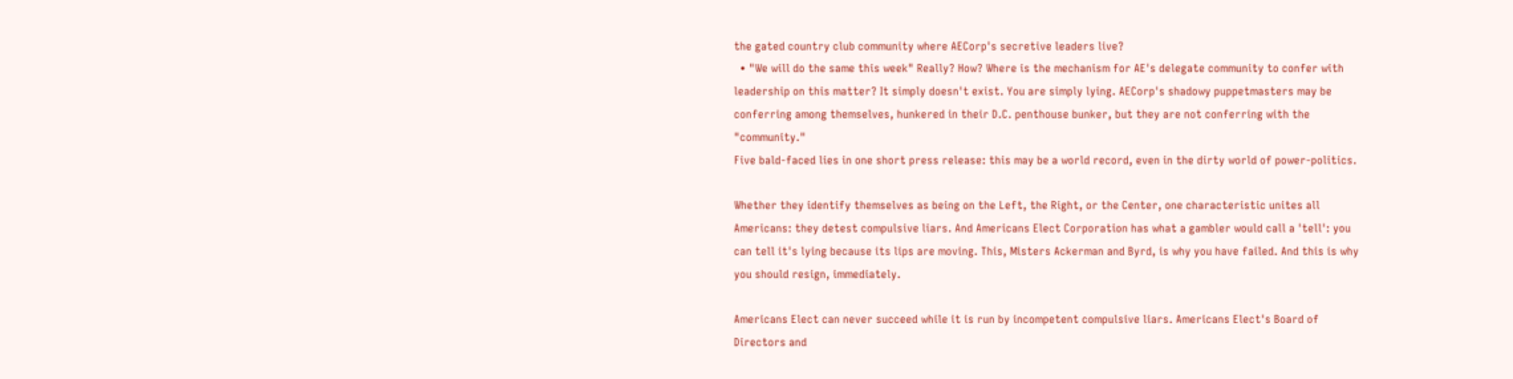the gated country club community where AECorp's secretive leaders live?
  • "We will do the same this week" Really? How? Where is the mechanism for AE's delegate community to confer with leadership on this matter? It simply doesn't exist. You are simply lying. AECorp's shadowy puppetmasters may be conferring among themselves, hunkered in their D.C. penthouse bunker, but they are not conferring with the "community."
Five bald-faced lies in one short press release: this may be a world record, even in the dirty world of power-politics.

Whether they identify themselves as being on the Left, the Right, or the Center, one characteristic unites all Americans: they detest compulsive liars. And Americans Elect Corporation has what a gambler would call a 'tell': you can tell it's lying because its lips are moving. This, Misters Ackerman and Byrd, is why you have failed. And this is why you should resign, immediately.

Americans Elect can never succeed while it is run by incompetent compulsive liars. Americans Elect's Board of Directors and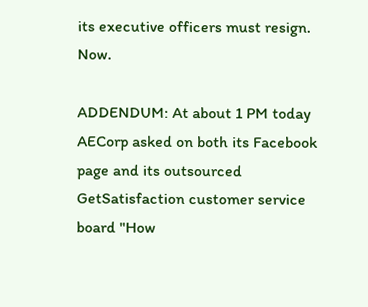its executive officers must resign. Now.

ADDENDUM: At about 1 PM today AECorp asked on both its Facebook page and its outsourced GetSatisfaction customer service board "How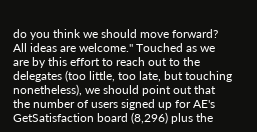do you think we should move forward? All ideas are welcome." Touched as we are by this effort to reach out to the delegates (too little, too late, but touching nonetheless), we should point out that the number of users signed up for AE's GetSatisfaction board (8,296) plus the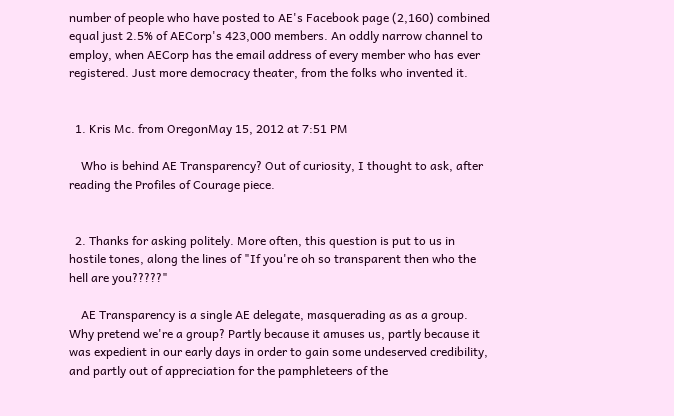number of people who have posted to AE's Facebook page (2,160) combined equal just 2.5% of AECorp's 423,000 members. An oddly narrow channel to employ, when AECorp has the email address of every member who has ever registered. Just more democracy theater, from the folks who invented it.


  1. Kris Mc. from OregonMay 15, 2012 at 7:51 PM

    Who is behind AE Transparency? Out of curiosity, I thought to ask, after reading the Profiles of Courage piece.


  2. Thanks for asking politely. More often, this question is put to us in hostile tones, along the lines of "If you're oh so transparent then who the hell are you?????"

    AE Transparency is a single AE delegate, masquerading as as a group. Why pretend we're a group? Partly because it amuses us, partly because it was expedient in our early days in order to gain some undeserved credibility, and partly out of appreciation for the pamphleteers of the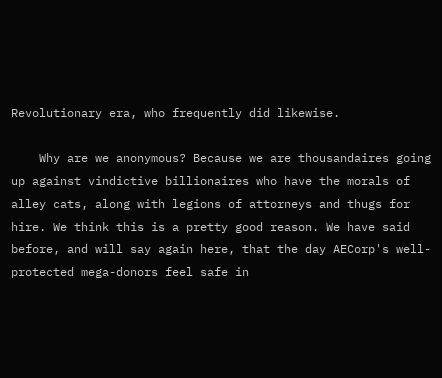Revolutionary era, who frequently did likewise.

    Why are we anonymous? Because we are thousandaires going up against vindictive billionaires who have the morals of alley cats, along with legions of attorneys and thugs for hire. We think this is a pretty good reason. We have said before, and will say again here, that the day AECorp's well-protected mega-donors feel safe in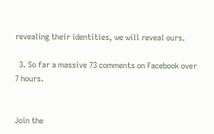revealing their identities, we will reveal ours.

  3. So far a massive 73 comments on Facebook over 7 hours.


Join the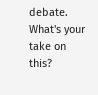debate. What's your take on this?